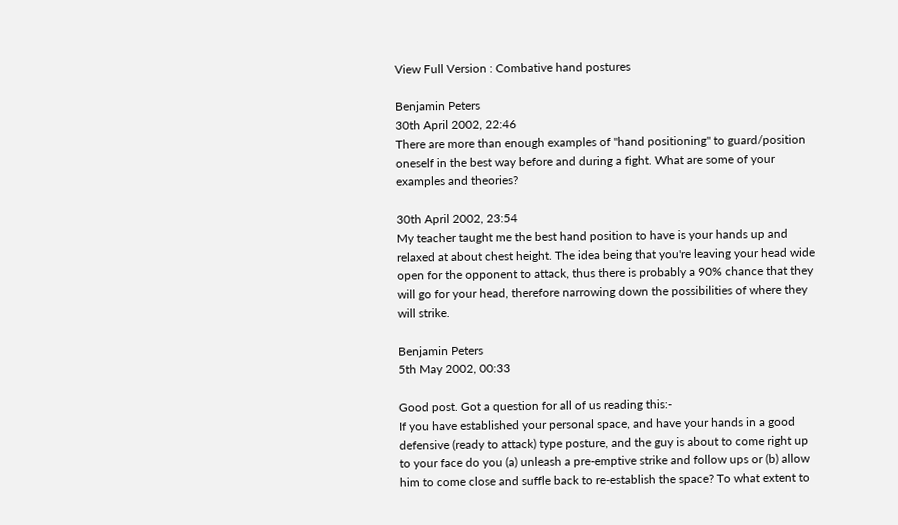View Full Version : Combative hand postures

Benjamin Peters
30th April 2002, 22:46
There are more than enough examples of "hand positioning" to guard/position oneself in the best way before and during a fight. What are some of your examples and theories?

30th April 2002, 23:54
My teacher taught me the best hand position to have is your hands up and relaxed at about chest height. The idea being that you're leaving your head wide open for the opponent to attack, thus there is probably a 90% chance that they will go for your head, therefore narrowing down the possibilities of where they will strike.

Benjamin Peters
5th May 2002, 00:33

Good post. Got a question for all of us reading this:-
If you have established your personal space, and have your hands in a good defensive (ready to attack) type posture, and the guy is about to come right up to your face do you (a) unleash a pre-emptive strike and follow ups or (b) allow him to come close and suffle back to re-establish the space? To what extent to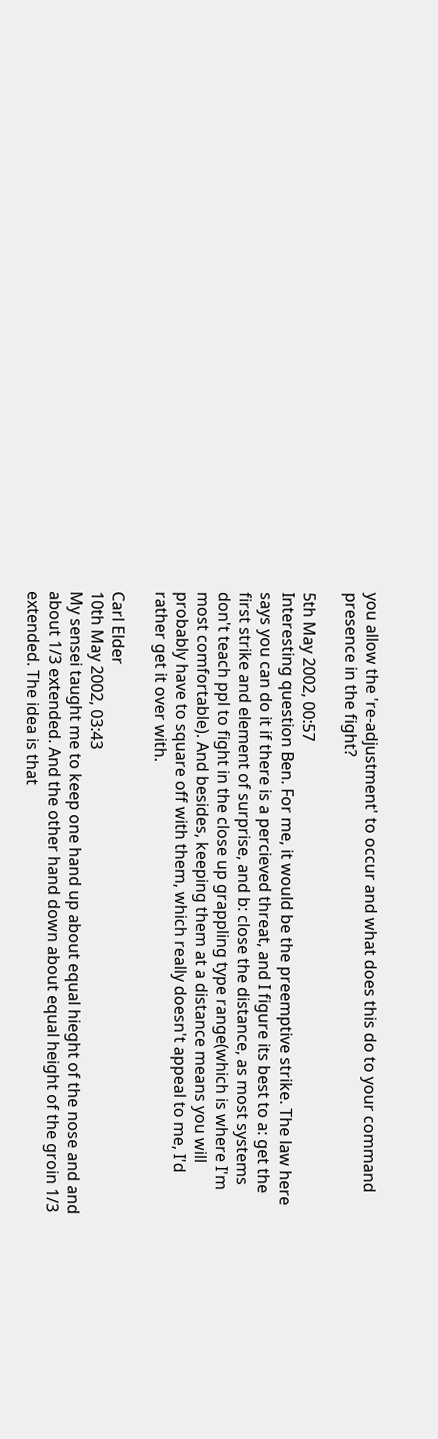you allow the 're-adjustment' to occur and what does this do to your command presence in the fight?

5th May 2002, 00:57
Interesting question Ben. For me, it would be the preemptive strike. The law here says you can do it if there is a percieved threat, and I figure its best to a: get the first strike and element of surprise, and b: close the distance, as most systems don't teach ppl to fight in the close up grappling type range(which is where I'm most comfortable). And besides, keeping them at a distance means you will probably have to square off with them, which really doesn't appeal to me, I'd rather get it over with.

Carl Elder
10th May 2002, 03:43
My sensei taught me to keep one hand up about equal hieght of the nose and and about 1/3 extended. And the other hand down about equal height of the groin 1/3 extended. The idea is that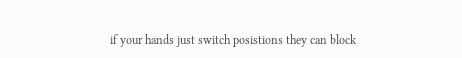if your hands just switch posistions they can block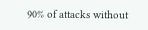90% of attacks without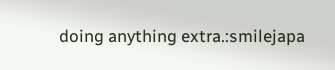doing anything extra.:smilejapa